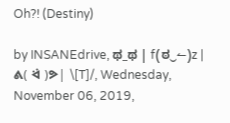Oh?! (Destiny)

by INSANEdrive, ಥ_ಥ | f(ಠ‿↼)z | ᕕ( ᐛ )ᕗ| \[T]/, Wednesday, November 06, 2019,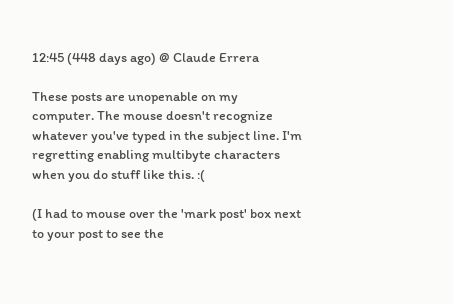12:45 (448 days ago) @ Claude Errera

These posts are unopenable on my computer. The mouse doesn't recognize whatever you've typed in the subject line. I'm regretting enabling multibyte characters when you do stuff like this. :(

(I had to mouse over the 'mark post' box next to your post to see the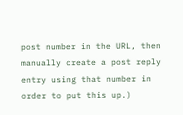post number in the URL, then manually create a post reply entry using that number in order to put this up.)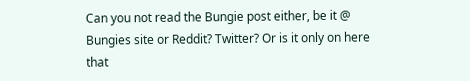Can you not read the Bungie post either, be it @ Bungies site or Reddit? Twitter? Or is it only on here that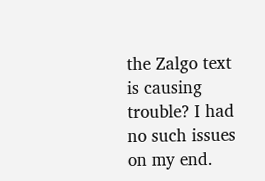the Zalgo text is causing trouble? I had no such issues on my end.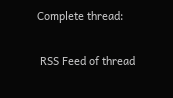Complete thread:

 RSS Feed of thread